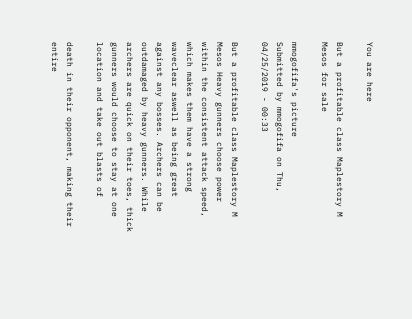You are here

But a profitable class Maplestory M Mesos for sale

mmogofifa's picture
Submitted by mmogofifa on Thu, 04/25/2019 - 00:33

But a profitable class Maplestory M Mesos Heavy gunners choose power within the consistent attack speed, which makes them have a strong waveclear aswell as being great against any bosses. Archers can be outdamaged by heavy gunners. While archers are quick on their toes, thick gunners would choose to stay at one location and take out blasts of

death in their opponent, making their entire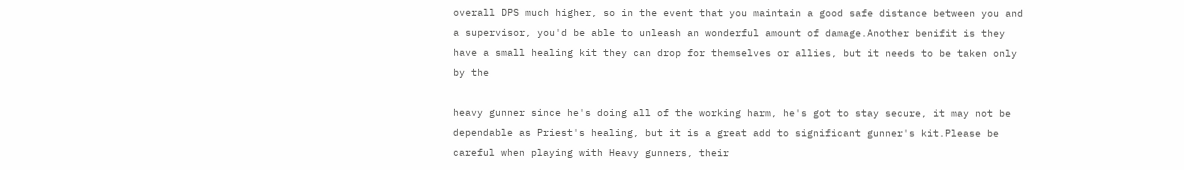overall DPS much higher, so in the event that you maintain a good safe distance between you and a supervisor, you'd be able to unleash an wonderful amount of damage.Another benifit is they have a small healing kit they can drop for themselves or allies, but it needs to be taken only by the

heavy gunner since he's doing all of the working harm, he's got to stay secure, it may not be dependable as Priest's healing, but it is a great add to significant gunner's kit.Please be careful when playing with Heavy gunners, their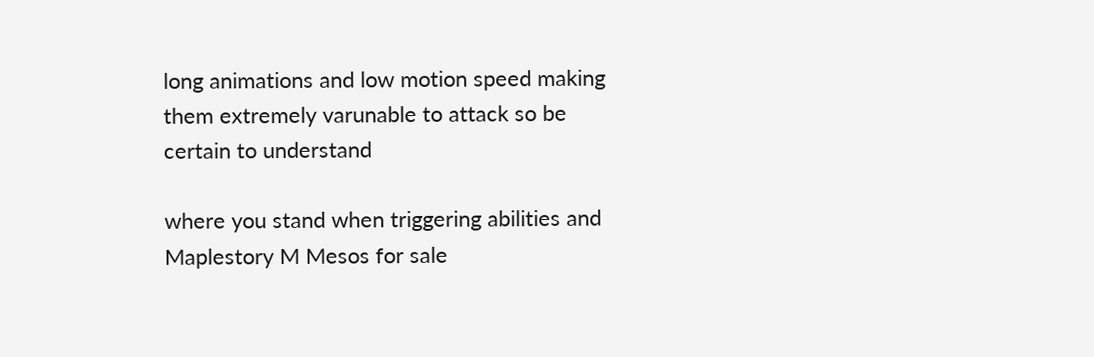long animations and low motion speed making them extremely varunable to attack so be certain to understand

where you stand when triggering abilities and Maplestory M Mesos for sale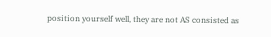position yourself well, they are not AS consisted as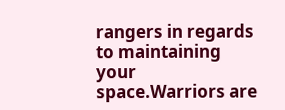rangers in regards to maintaining your space.Warriors are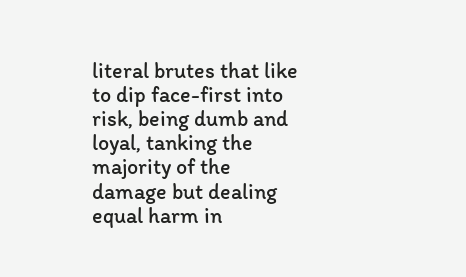literal brutes that like to dip face-first into risk, being dumb and loyal, tanking the majority of the damage but dealing equal harm in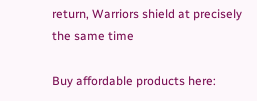return, Warriors shield at precisely the same time

Buy affordable products here: